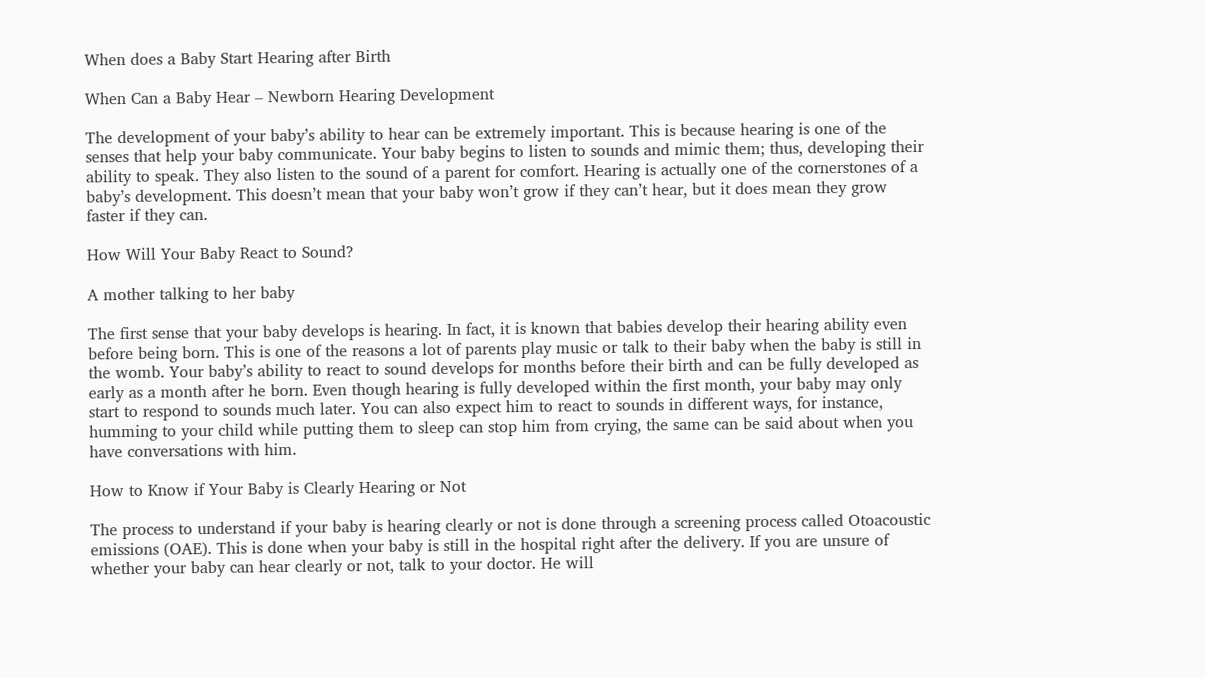When does a Baby Start Hearing after Birth

When Can a Baby Hear – Newborn Hearing Development

The development of your baby’s ability to hear can be extremely important. This is because hearing is one of the senses that help your baby communicate. Your baby begins to listen to sounds and mimic them; thus, developing their ability to speak. They also listen to the sound of a parent for comfort. Hearing is actually one of the cornerstones of a baby’s development. This doesn’t mean that your baby won’t grow if they can’t hear, but it does mean they grow faster if they can.

How Will Your Baby React to Sound?

A mother talking to her baby

The first sense that your baby develops is hearing. In fact, it is known that babies develop their hearing ability even before being born. This is one of the reasons a lot of parents play music or talk to their baby when the baby is still in the womb. Your baby’s ability to react to sound develops for months before their birth and can be fully developed as early as a month after he born. Even though hearing is fully developed within the first month, your baby may only start to respond to sounds much later. You can also expect him to react to sounds in different ways, for instance, humming to your child while putting them to sleep can stop him from crying, the same can be said about when you have conversations with him.

How to Know if Your Baby is Clearly Hearing or Not

The process to understand if your baby is hearing clearly or not is done through a screening process called Otoacoustic emissions (OAE). This is done when your baby is still in the hospital right after the delivery. If you are unsure of whether your baby can hear clearly or not, talk to your doctor. He will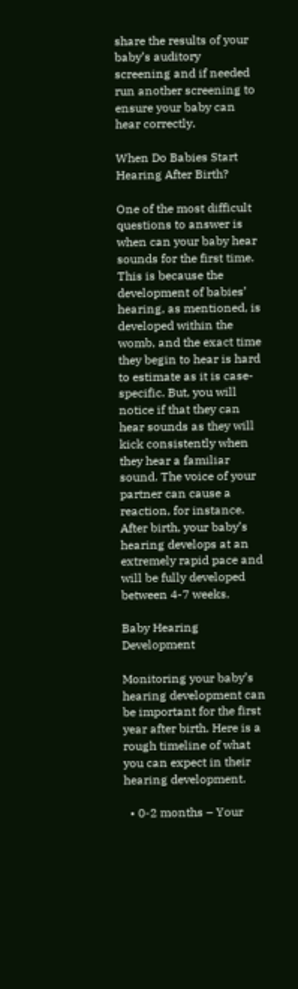share the results of your baby’s auditory screening and if needed run another screening to ensure your baby can hear correctly.

When Do Babies Start Hearing After Birth?

One of the most difficult questions to answer is when can your baby hear sounds for the first time. This is because the development of babies’ hearing, as mentioned, is developed within the womb, and the exact time they begin to hear is hard to estimate as it is case-specific. But, you will notice if that they can hear sounds as they will kick consistently when they hear a familiar sound. The voice of your partner can cause a reaction, for instance. After birth, your baby’s hearing develops at an extremely rapid pace and will be fully developed between 4-7 weeks.

Baby Hearing Development

Monitoring your baby’s hearing development can be important for the first year after birth. Here is a rough timeline of what you can expect in their hearing development.

  • 0-2 months – Your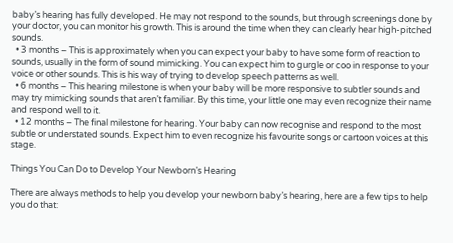baby’s hearing has fully developed. He may not respond to the sounds, but through screenings done by your doctor, you can monitor his growth. This is around the time when they can clearly hear high-pitched sounds.
  • 3 months – This is approximately when you can expect your baby to have some form of reaction to sounds, usually in the form of sound mimicking. You can expect him to gurgle or coo in response to your voice or other sounds. This is his way of trying to develop speech patterns as well.
  • 6 months – This hearing milestone is when your baby will be more responsive to subtler sounds and may try mimicking sounds that aren’t familiar. By this time, your little one may even recognize their name and respond well to it.
  • 12 months – The final milestone for hearing. Your baby can now recognise and respond to the most subtle or understated sounds. Expect him to even recognize his favourite songs or cartoon voices at this stage.

Things You Can Do to Develop Your Newborn’s Hearing

There are always methods to help you develop your newborn baby’s hearing, here are a few tips to help you do that: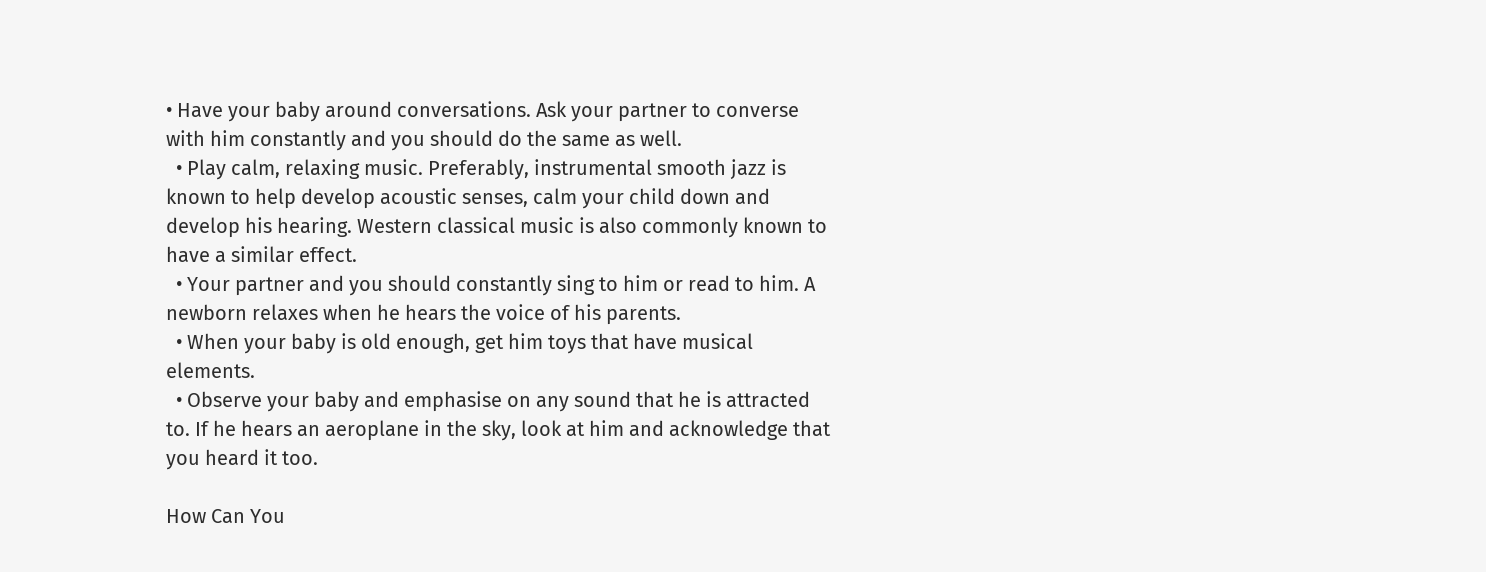• Have your baby around conversations. Ask your partner to converse with him constantly and you should do the same as well.
  • Play calm, relaxing music. Preferably, instrumental smooth jazz is known to help develop acoustic senses, calm your child down and develop his hearing. Western classical music is also commonly known to have a similar effect.
  • Your partner and you should constantly sing to him or read to him. A newborn relaxes when he hears the voice of his parents.
  • When your baby is old enough, get him toys that have musical elements.
  • Observe your baby and emphasise on any sound that he is attracted to. If he hears an aeroplane in the sky, look at him and acknowledge that you heard it too.

How Can You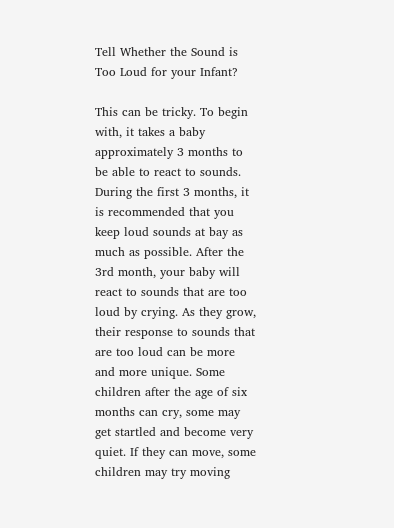Tell Whether the Sound is Too Loud for your Infant?

This can be tricky. To begin with, it takes a baby approximately 3 months to be able to react to sounds. During the first 3 months, it is recommended that you keep loud sounds at bay as much as possible. After the 3rd month, your baby will react to sounds that are too loud by crying. As they grow, their response to sounds that are too loud can be more and more unique. Some children after the age of six months can cry, some may get startled and become very quiet. If they can move, some children may try moving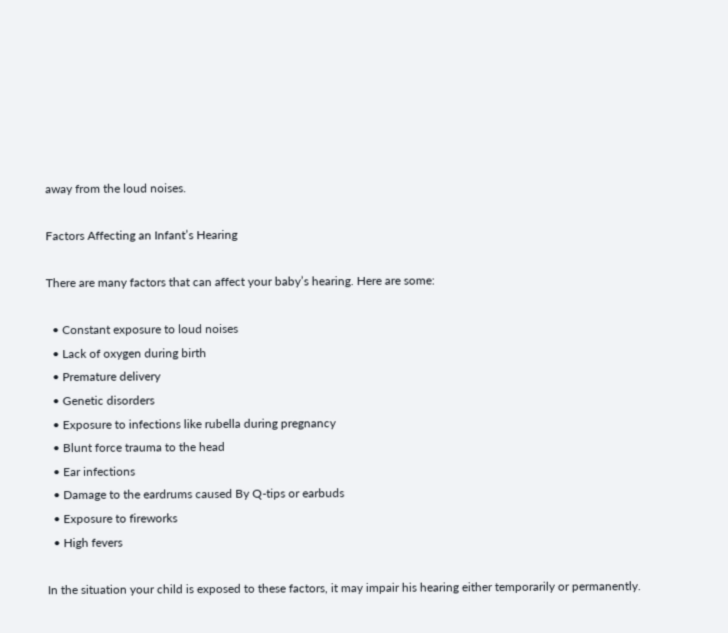away from the loud noises.

Factors Affecting an Infant’s Hearing

There are many factors that can affect your baby’s hearing. Here are some:

  • Constant exposure to loud noises
  • Lack of oxygen during birth
  • Premature delivery
  • Genetic disorders
  • Exposure to infections like rubella during pregnancy
  • Blunt force trauma to the head
  • Ear infections
  • Damage to the eardrums caused By Q-tips or earbuds
  • Exposure to fireworks
  • High fevers

In the situation your child is exposed to these factors, it may impair his hearing either temporarily or permanently.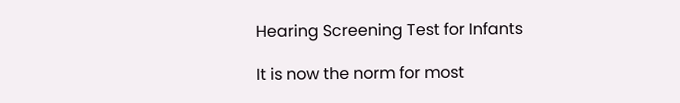Hearing Screening Test for Infants

It is now the norm for most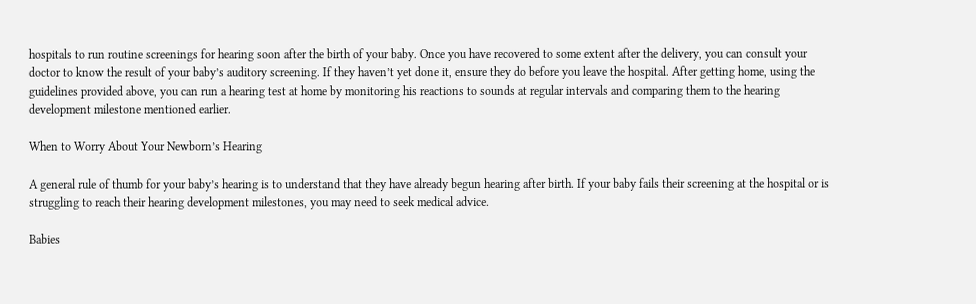hospitals to run routine screenings for hearing soon after the birth of your baby. Once you have recovered to some extent after the delivery, you can consult your doctor to know the result of your baby’s auditory screening. If they haven’t yet done it, ensure they do before you leave the hospital. After getting home, using the guidelines provided above, you can run a hearing test at home by monitoring his reactions to sounds at regular intervals and comparing them to the hearing development milestone mentioned earlier.

When to Worry About Your Newborn’s Hearing

A general rule of thumb for your baby’s hearing is to understand that they have already begun hearing after birth. If your baby fails their screening at the hospital or is struggling to reach their hearing development milestones, you may need to seek medical advice.

Babies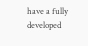have a fully developed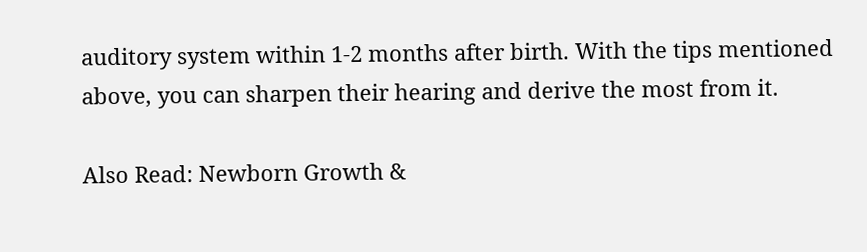auditory system within 1-2 months after birth. With the tips mentioned above, you can sharpen their hearing and derive the most from it.

Also Read: Newborn Growth &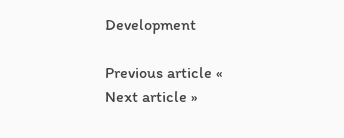Development

Previous article «
Next article »